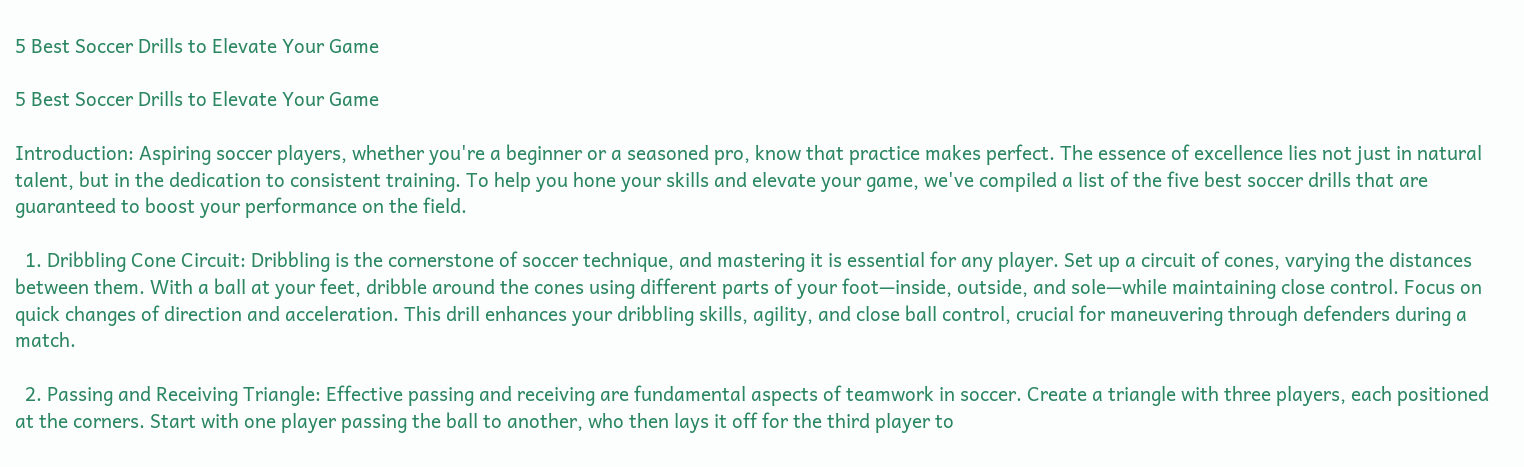5 Best Soccer Drills to Elevate Your Game

5 Best Soccer Drills to Elevate Your Game

Introduction: Aspiring soccer players, whether you're a beginner or a seasoned pro, know that practice makes perfect. The essence of excellence lies not just in natural talent, but in the dedication to consistent training. To help you hone your skills and elevate your game, we've compiled a list of the five best soccer drills that are guaranteed to boost your performance on the field.

  1. Dribbling Cone Circuit: Dribbling is the cornerstone of soccer technique, and mastering it is essential for any player. Set up a circuit of cones, varying the distances between them. With a ball at your feet, dribble around the cones using different parts of your foot—inside, outside, and sole—while maintaining close control. Focus on quick changes of direction and acceleration. This drill enhances your dribbling skills, agility, and close ball control, crucial for maneuvering through defenders during a match.

  2. Passing and Receiving Triangle: Effective passing and receiving are fundamental aspects of teamwork in soccer. Create a triangle with three players, each positioned at the corners. Start with one player passing the ball to another, who then lays it off for the third player to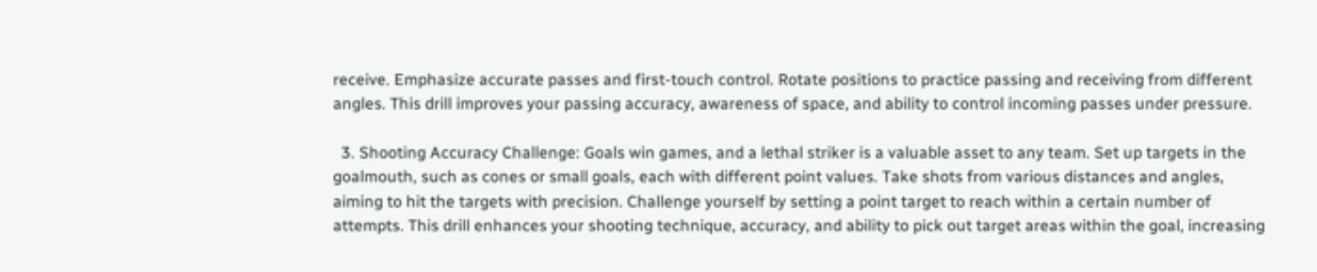receive. Emphasize accurate passes and first-touch control. Rotate positions to practice passing and receiving from different angles. This drill improves your passing accuracy, awareness of space, and ability to control incoming passes under pressure.

  3. Shooting Accuracy Challenge: Goals win games, and a lethal striker is a valuable asset to any team. Set up targets in the goalmouth, such as cones or small goals, each with different point values. Take shots from various distances and angles, aiming to hit the targets with precision. Challenge yourself by setting a point target to reach within a certain number of attempts. This drill enhances your shooting technique, accuracy, and ability to pick out target areas within the goal, increasing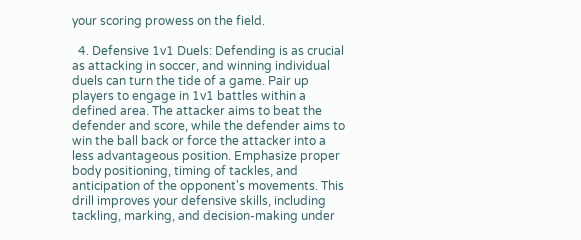your scoring prowess on the field.

  4. Defensive 1v1 Duels: Defending is as crucial as attacking in soccer, and winning individual duels can turn the tide of a game. Pair up players to engage in 1v1 battles within a defined area. The attacker aims to beat the defender and score, while the defender aims to win the ball back or force the attacker into a less advantageous position. Emphasize proper body positioning, timing of tackles, and anticipation of the opponent's movements. This drill improves your defensive skills, including tackling, marking, and decision-making under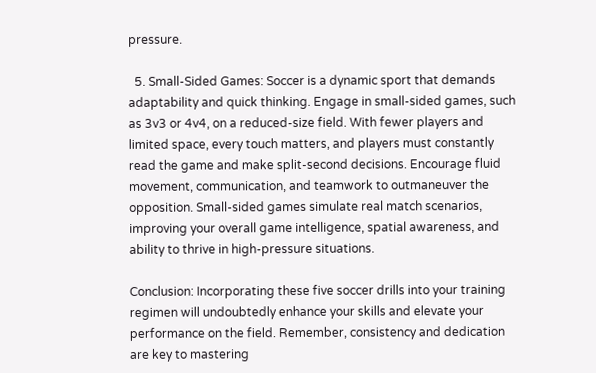pressure.

  5. Small-Sided Games: Soccer is a dynamic sport that demands adaptability and quick thinking. Engage in small-sided games, such as 3v3 or 4v4, on a reduced-size field. With fewer players and limited space, every touch matters, and players must constantly read the game and make split-second decisions. Encourage fluid movement, communication, and teamwork to outmaneuver the opposition. Small-sided games simulate real match scenarios, improving your overall game intelligence, spatial awareness, and ability to thrive in high-pressure situations.

Conclusion: Incorporating these five soccer drills into your training regimen will undoubtedly enhance your skills and elevate your performance on the field. Remember, consistency and dedication are key to mastering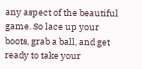any aspect of the beautiful game. So lace up your boots, grab a ball, and get ready to take your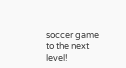soccer game to the next level!